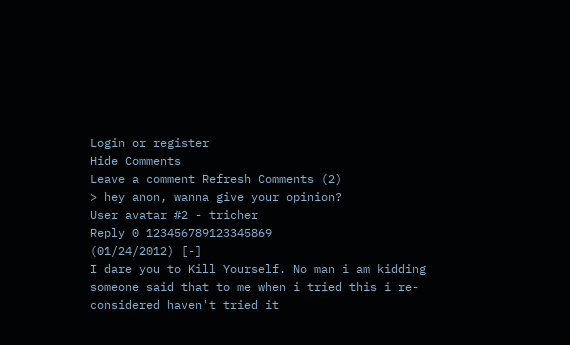Login or register
Hide Comments
Leave a comment Refresh Comments (2)
> hey anon, wanna give your opinion?
User avatar #2 - tricher
Reply 0 123456789123345869
(01/24/2012) [-]
I dare you to Kill Yourself. No man i am kidding someone said that to me when i tried this i re-considered haven't tried it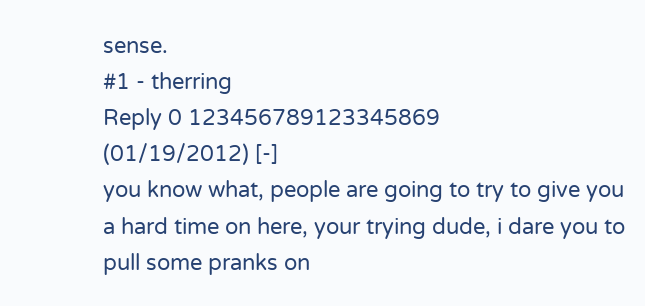sense.
#1 - therring
Reply 0 123456789123345869
(01/19/2012) [-]
you know what, people are going to try to give you a hard time on here, your trying dude, i dare you to pull some pranks on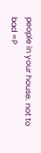people in your house. not to bad =P